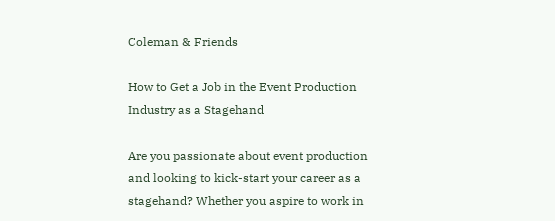Coleman & Friends

How to Get a Job in the Event Production Industry as a Stagehand

Are you passionate about event production and looking to kick-start your career as a stagehand? Whether you aspire to work in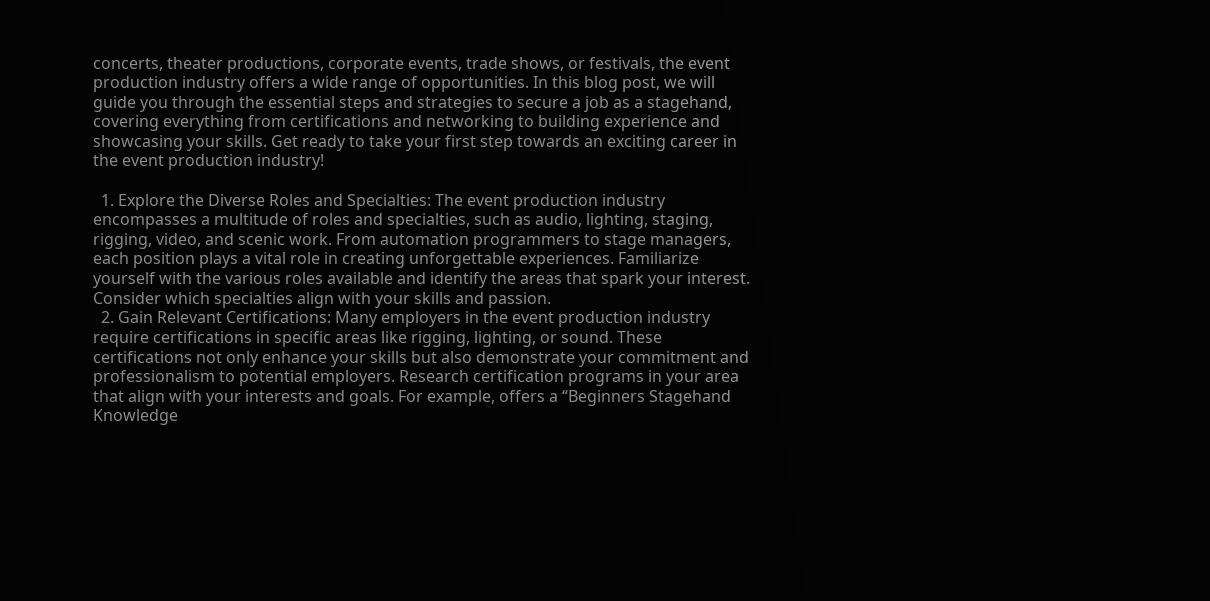concerts, theater productions, corporate events, trade shows, or festivals, the event production industry offers a wide range of opportunities. In this blog post, we will guide you through the essential steps and strategies to secure a job as a stagehand, covering everything from certifications and networking to building experience and showcasing your skills. Get ready to take your first step towards an exciting career in the event production industry!

  1. Explore the Diverse Roles and Specialties: The event production industry encompasses a multitude of roles and specialties, such as audio, lighting, staging, rigging, video, and scenic work. From automation programmers to stage managers, each position plays a vital role in creating unforgettable experiences. Familiarize yourself with the various roles available and identify the areas that spark your interest. Consider which specialties align with your skills and passion.
  2. Gain Relevant Certifications: Many employers in the event production industry require certifications in specific areas like rigging, lighting, or sound. These certifications not only enhance your skills but also demonstrate your commitment and professionalism to potential employers. Research certification programs in your area that align with your interests and goals. For example, offers a “Beginners Stagehand Knowledge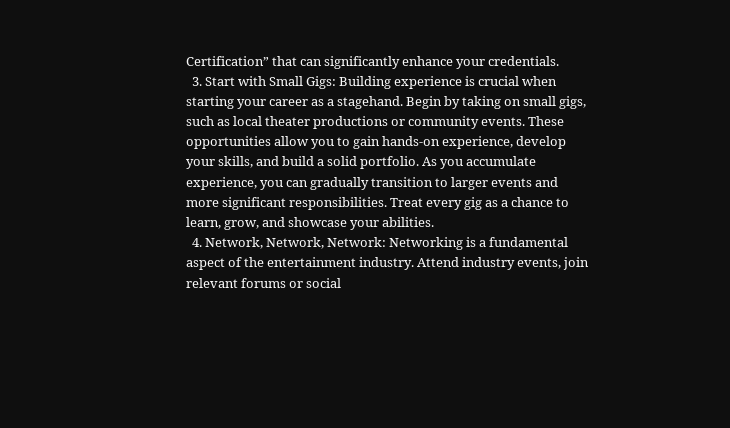Certification” that can significantly enhance your credentials.
  3. Start with Small Gigs: Building experience is crucial when starting your career as a stagehand. Begin by taking on small gigs, such as local theater productions or community events. These opportunities allow you to gain hands-on experience, develop your skills, and build a solid portfolio. As you accumulate experience, you can gradually transition to larger events and more significant responsibilities. Treat every gig as a chance to learn, grow, and showcase your abilities.
  4. Network, Network, Network: Networking is a fundamental aspect of the entertainment industry. Attend industry events, join relevant forums or social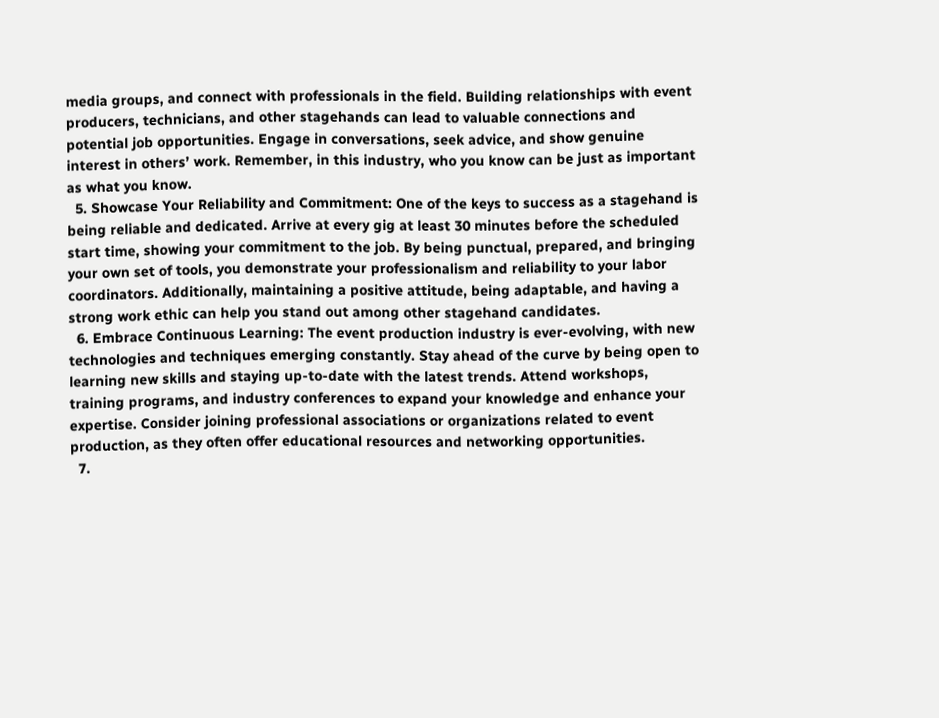media groups, and connect with professionals in the field. Building relationships with event producers, technicians, and other stagehands can lead to valuable connections and potential job opportunities. Engage in conversations, seek advice, and show genuine interest in others’ work. Remember, in this industry, who you know can be just as important as what you know.
  5. Showcase Your Reliability and Commitment: One of the keys to success as a stagehand is being reliable and dedicated. Arrive at every gig at least 30 minutes before the scheduled start time, showing your commitment to the job. By being punctual, prepared, and bringing your own set of tools, you demonstrate your professionalism and reliability to your labor coordinators. Additionally, maintaining a positive attitude, being adaptable, and having a strong work ethic can help you stand out among other stagehand candidates.
  6. Embrace Continuous Learning: The event production industry is ever-evolving, with new technologies and techniques emerging constantly. Stay ahead of the curve by being open to learning new skills and staying up-to-date with the latest trends. Attend workshops, training programs, and industry conferences to expand your knowledge and enhance your expertise. Consider joining professional associations or organizations related to event production, as they often offer educational resources and networking opportunities.
  7.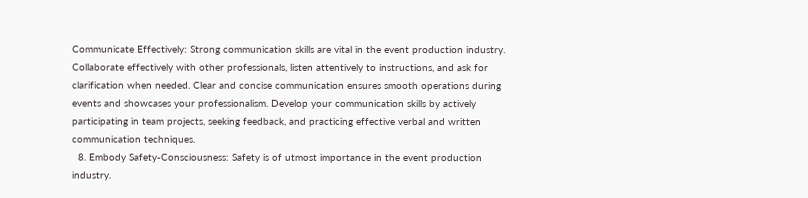Communicate Effectively: Strong communication skills are vital in the event production industry. Collaborate effectively with other professionals, listen attentively to instructions, and ask for clarification when needed. Clear and concise communication ensures smooth operations during events and showcases your professionalism. Develop your communication skills by actively participating in team projects, seeking feedback, and practicing effective verbal and written communication techniques.
  8. Embody Safety-Consciousness: Safety is of utmost importance in the event production industry.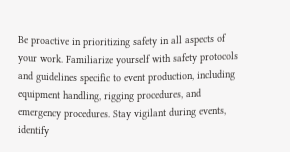Be proactive in prioritizing safety in all aspects of your work. Familiarize yourself with safety protocols and guidelines specific to event production, including equipment handling, rigging procedures, and emergency procedures. Stay vigilant during events, identify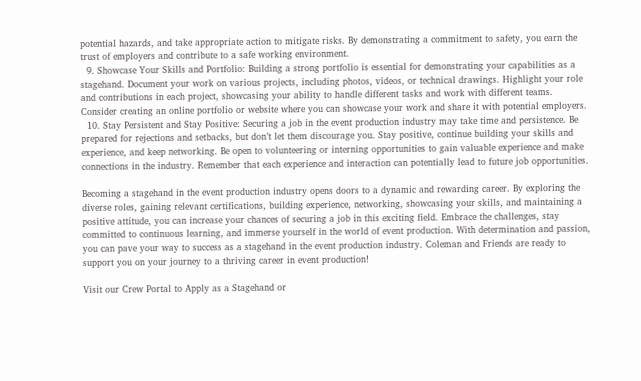potential hazards, and take appropriate action to mitigate risks. By demonstrating a commitment to safety, you earn the trust of employers and contribute to a safe working environment.
  9. Showcase Your Skills and Portfolio: Building a strong portfolio is essential for demonstrating your capabilities as a stagehand. Document your work on various projects, including photos, videos, or technical drawings. Highlight your role and contributions in each project, showcasing your ability to handle different tasks and work with different teams. Consider creating an online portfolio or website where you can showcase your work and share it with potential employers.
  10. Stay Persistent and Stay Positive: Securing a job in the event production industry may take time and persistence. Be prepared for rejections and setbacks, but don’t let them discourage you. Stay positive, continue building your skills and experience, and keep networking. Be open to volunteering or interning opportunities to gain valuable experience and make connections in the industry. Remember that each experience and interaction can potentially lead to future job opportunities.

Becoming a stagehand in the event production industry opens doors to a dynamic and rewarding career. By exploring the diverse roles, gaining relevant certifications, building experience, networking, showcasing your skills, and maintaining a positive attitude, you can increase your chances of securing a job in this exciting field. Embrace the challenges, stay committed to continuous learning, and immerse yourself in the world of event production. With determination and passion, you can pave your way to success as a stagehand in the event production industry. Coleman and Friends are ready to support you on your journey to a thriving career in event production!

Visit our Crew Portal to Apply as a Stagehand or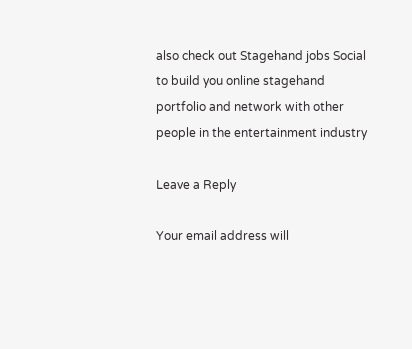also check out Stagehand jobs Social to build you online stagehand portfolio and network with other people in the entertainment industry

Leave a Reply

Your email address will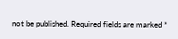not be published. Required fields are marked *